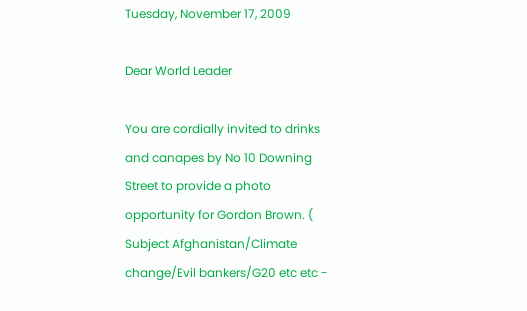Tuesday, November 17, 2009

Dear World Leader

You are cordially invited to drinks and canapes by No 10 Downing Street to provide a photo opportunity for Gordon Brown. ( Subject Afghanistan/Climate change/Evil bankers/G20 etc etc -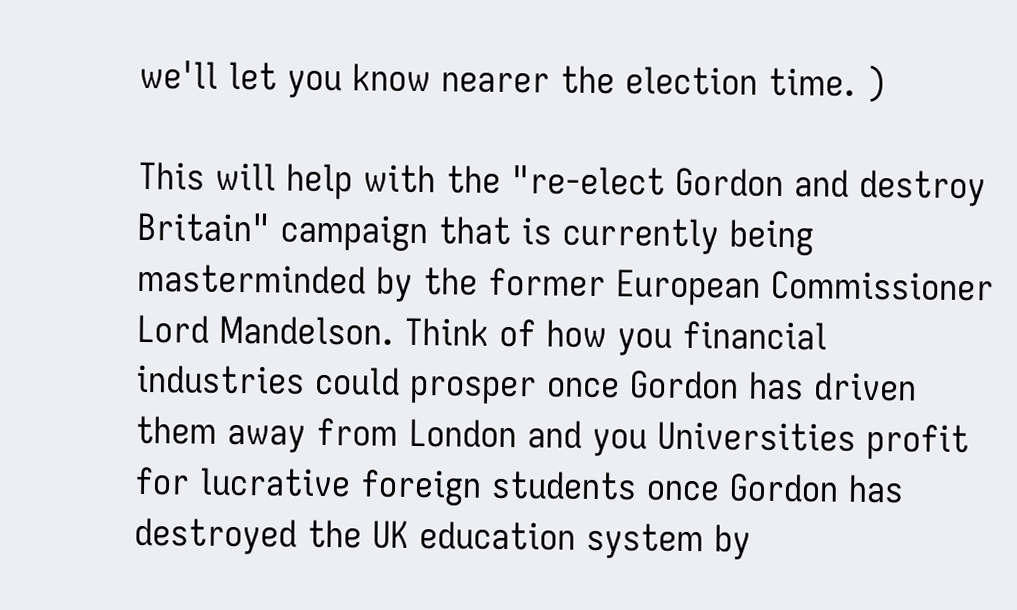we'll let you know nearer the election time. )

This will help with the "re-elect Gordon and destroy Britain" campaign that is currently being masterminded by the former European Commissioner Lord Mandelson. Think of how you financial industries could prosper once Gordon has driven them away from London and you Universities profit for lucrative foreign students once Gordon has destroyed the UK education system by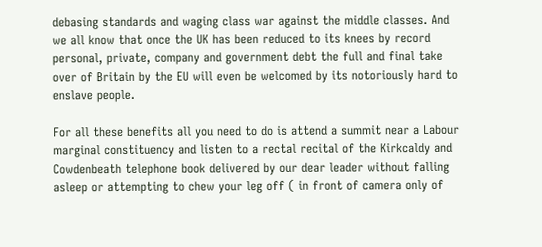debasing standards and waging class war against the middle classes. And we all know that once the UK has been reduced to its knees by record personal, private, company and government debt the full and final take over of Britain by the EU will even be welcomed by its notoriously hard to enslave people.

For all these benefits all you need to do is attend a summit near a Labour marginal constituency and listen to a rectal recital of the Kirkcaldy and Cowdenbeath telephone book delivered by our dear leader without falling asleep or attempting to chew your leg off ( in front of camera only of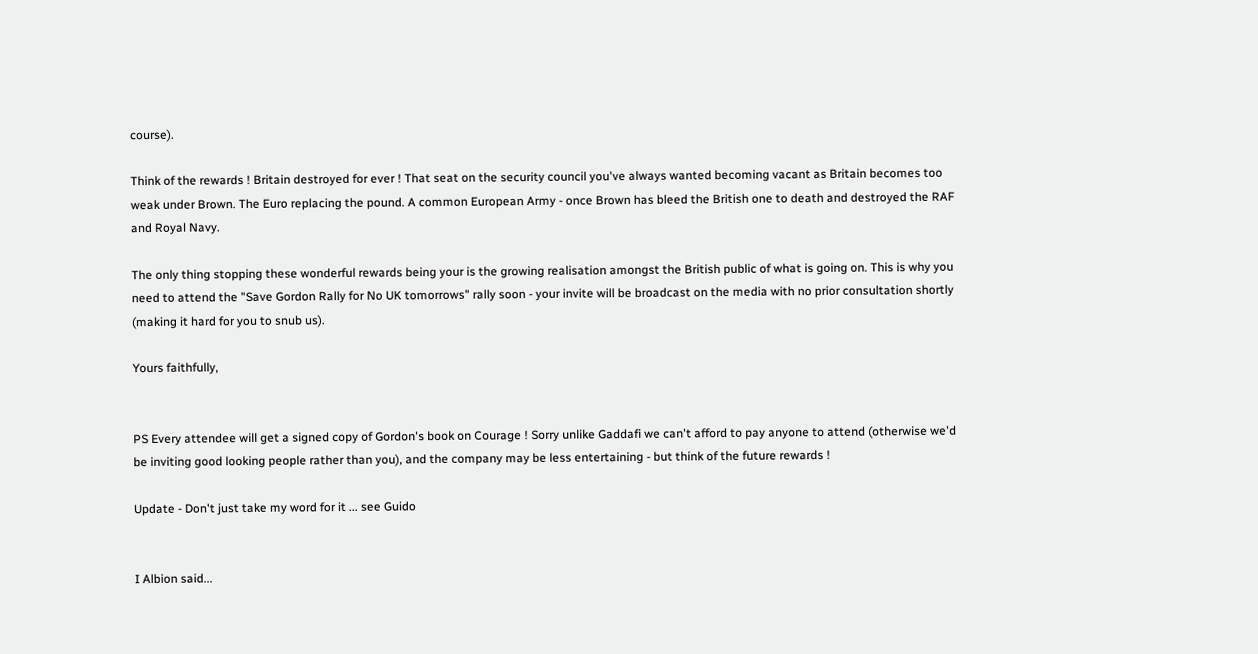course).

Think of the rewards ! Britain destroyed for ever ! That seat on the security council you've always wanted becoming vacant as Britain becomes too weak under Brown. The Euro replacing the pound. A common European Army - once Brown has bleed the British one to death and destroyed the RAF and Royal Navy.

The only thing stopping these wonderful rewards being your is the growing realisation amongst the British public of what is going on. This is why you need to attend the "Save Gordon Rally for No UK tomorrows" rally soon - your invite will be broadcast on the media with no prior consultation shortly (making it hard for you to snub us).

Yours faithfully,


PS Every attendee will get a signed copy of Gordon's book on Courage ! Sorry unlike Gaddafi we can't afford to pay anyone to attend (otherwise we'd be inviting good looking people rather than you), and the company may be less entertaining - but think of the future rewards !

Update - Don't just take my word for it ... see Guido


I Albion said...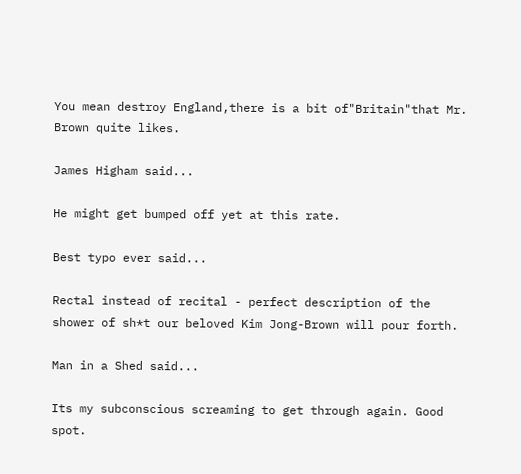You mean destroy England,there is a bit of"Britain"that Mr. Brown quite likes.

James Higham said...

He might get bumped off yet at this rate.

Best typo ever said...

Rectal instead of recital - perfect description of the shower of sh*t our beloved Kim Jong-Brown will pour forth.

Man in a Shed said...

Its my subconscious screaming to get through again. Good spot.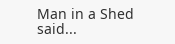Man in a Shed said...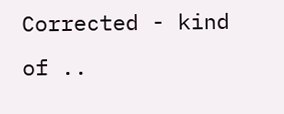Corrected - kind of ..